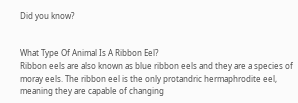Did you know?


What Type Of Animal Is A Ribbon Eel?
Ribbon eels are also known as blue ribbon eels and they are a species of moray eels. The ribbon eel is the only protandric hermaphrodite eel, meaning they are capable of changing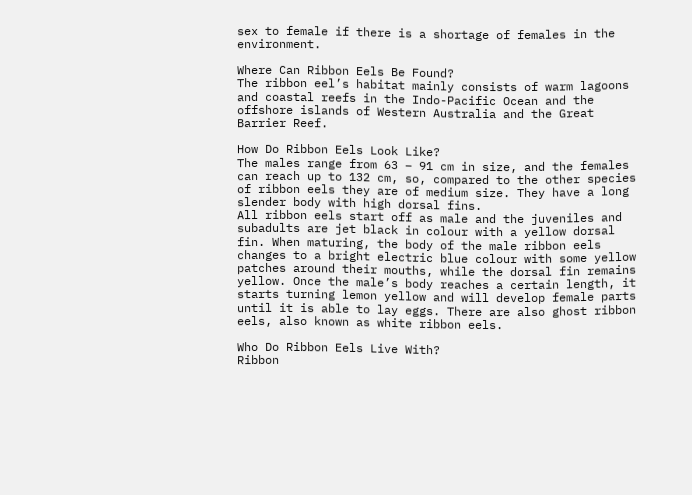sex to female if there is a shortage of females in the environment.

Where Can Ribbon Eels Be Found?
The ribbon eel’s habitat mainly consists of warm lagoons and coastal reefs in the Indo-Pacific Ocean and the offshore islands of Western Australia and the Great Barrier Reef.

How Do Ribbon Eels Look Like?
The males range from 63 – 91 cm in size, and the females can reach up to 132 cm, so, compared to the other species of ribbon eels they are of medium size. They have a long slender body with high dorsal fins.
All ribbon eels start off as male and the juveniles and subadults are jet black in colour with a yellow dorsal fin. When maturing, the body of the male ribbon eels changes to a bright electric blue colour with some yellow patches around their mouths, while the dorsal fin remains yellow. Once the male’s body reaches a certain length, it starts turning lemon yellow and will develop female parts until it is able to lay eggs. There are also ghost ribbon eels, also known as white ribbon eels.

Who Do Ribbon Eels Live With?
Ribbon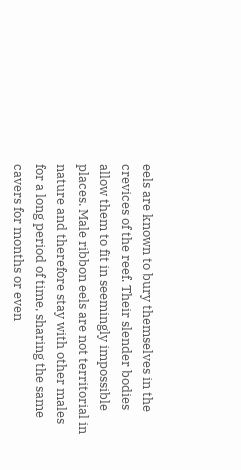eels are known to bury themselves in the crevices of the reef. Their slender bodies allow them to fit in seemingly impossible places. Male ribbon eels are not territorial in nature and therefore stay with other males for a long period of time, sharing the same cavers for months or even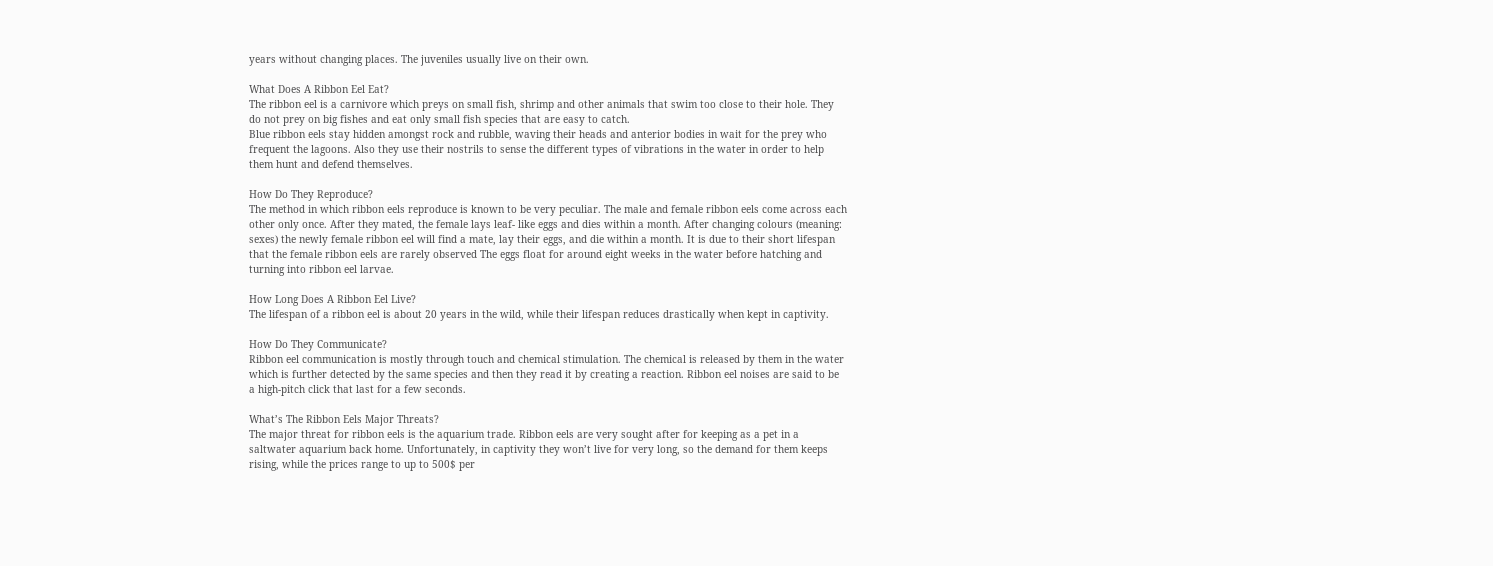years without changing places. The juveniles usually live on their own.

What Does A Ribbon Eel Eat?
The ribbon eel is a carnivore which preys on small fish, shrimp and other animals that swim too close to their hole. They do not prey on big fishes and eat only small fish species that are easy to catch.
Blue ribbon eels stay hidden amongst rock and rubble, waving their heads and anterior bodies in wait for the prey who frequent the lagoons. Also they use their nostrils to sense the different types of vibrations in the water in order to help them hunt and defend themselves.

How Do They Reproduce?
The method in which ribbon eels reproduce is known to be very peculiar. The male and female ribbon eels come across each other only once. After they mated, the female lays leaf- like eggs and dies within a month. After changing colours (meaning: sexes) the newly female ribbon eel will find a mate, lay their eggs, and die within a month. It is due to their short lifespan that the female ribbon eels are rarely observed The eggs float for around eight weeks in the water before hatching and turning into ribbon eel larvae.

How Long Does A Ribbon Eel Live?
The lifespan of a ribbon eel is about 20 years in the wild, while their lifespan reduces drastically when kept in captivity.

How Do They Communicate?
Ribbon eel communication is mostly through touch and chemical stimulation. The chemical is released by them in the water which is further detected by the same species and then they read it by creating a reaction. Ribbon eel noises are said to be a high-pitch click that last for a few seconds.

What’s The Ribbon Eels Major Threats?
The major threat for ribbon eels is the aquarium trade. Ribbon eels are very sought after for keeping as a pet in a saltwater aquarium back home. Unfortunately, in captivity they won’t live for very long, so the demand for them keeps rising, while the prices range to up to 500$ per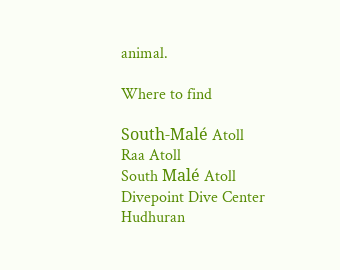animal.

Where to find

South-Malé Atoll
Raa Atoll
South Malé Atoll
Divepoint Dive Center Hudhuran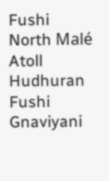Fushi
North Malé Atoll
Hudhuran Fushi
Gnaviyani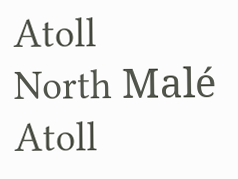Atoll
North Malé Atoll